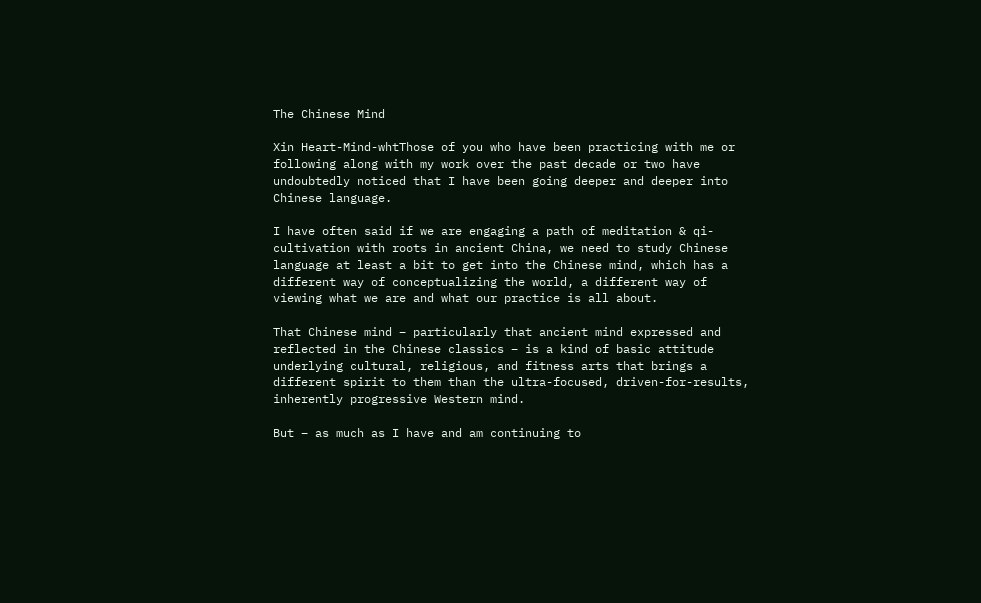The Chinese Mind

Xin Heart-Mind-whtThose of you who have been practicing with me or following along with my work over the past decade or two have undoubtedly noticed that I have been going deeper and deeper into Chinese language.

I have often said if we are engaging a path of meditation & qi-cultivation with roots in ancient China, we need to study Chinese language at least a bit to get into the Chinese mind, which has a different way of conceptualizing the world, a different way of viewing what we are and what our practice is all about.

That Chinese mind – particularly that ancient mind expressed and reflected in the Chinese classics – is a kind of basic attitude underlying cultural, religious, and fitness arts that brings a different spirit to them than the ultra-focused, driven-for-results, inherently progressive Western mind.

But – as much as I have and am continuing to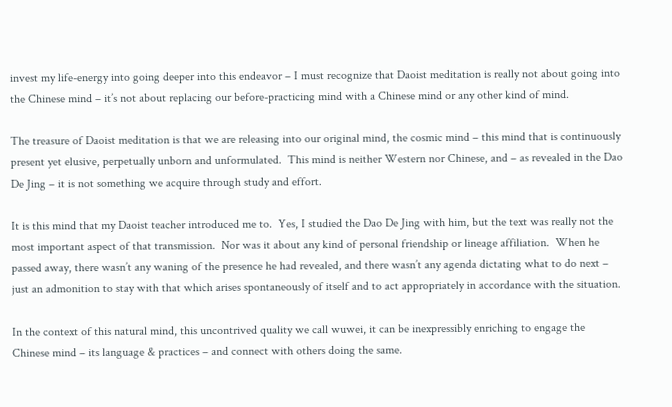invest my life-energy into going deeper into this endeavor – I must recognize that Daoist meditation is really not about going into the Chinese mind – it’s not about replacing our before-practicing mind with a Chinese mind or any other kind of mind.

The treasure of Daoist meditation is that we are releasing into our original mind, the cosmic mind – this mind that is continuously present yet elusive, perpetually unborn and unformulated.  This mind is neither Western nor Chinese, and – as revealed in the Dao De Jing – it is not something we acquire through study and effort.

It is this mind that my Daoist teacher introduced me to.  Yes, I studied the Dao De Jing with him, but the text was really not the most important aspect of that transmission.  Nor was it about any kind of personal friendship or lineage affiliation.  When he passed away, there wasn’t any waning of the presence he had revealed, and there wasn’t any agenda dictating what to do next – just an admonition to stay with that which arises spontaneously of itself and to act appropriately in accordance with the situation.

In the context of this natural mind, this uncontrived quality we call wuwei, it can be inexpressibly enriching to engage the Chinese mind – its language & practices – and connect with others doing the same.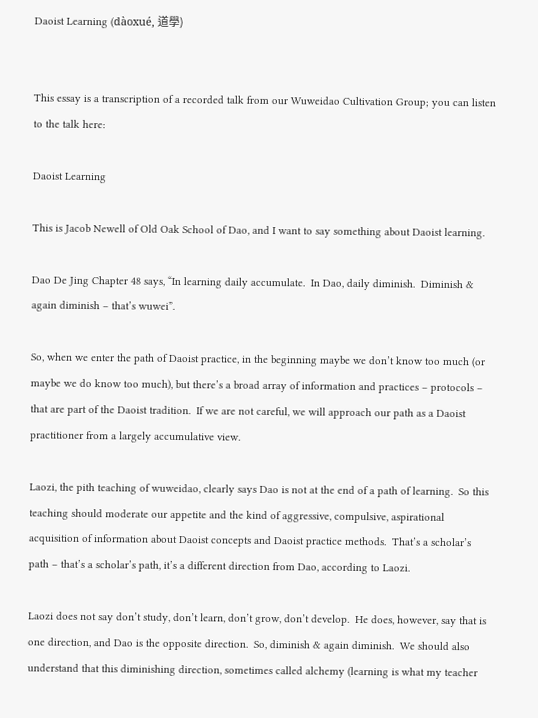Daoist Learning (dàoxué, 道學)


This essay is a transcription of a recorded talk from our Wuweidao Cultivation Group; you can listen to the talk here:

Daoist Learning

This is Jacob Newell of Old Oak School of Dao, and I want to say something about Daoist learning.

Dao De Jing Chapter 48 says, “In learning daily accumulate.  In Dao, daily diminish.  Diminish & again diminish – that’s wuwei”.

So, when we enter the path of Daoist practice, in the beginning maybe we don’t know too much (or maybe we do know too much), but there’s a broad array of information and practices – protocols – that are part of the Daoist tradition.  If we are not careful, we will approach our path as a Daoist practitioner from a largely accumulative view.

Laozi, the pith teaching of wuweidao, clearly says Dao is not at the end of a path of learning.  So this teaching should moderate our appetite and the kind of aggressive, compulsive, aspirational acquisition of information about Daoist concepts and Daoist practice methods.  That’s a scholar’s path – that’s a scholar’s path, it’s a different direction from Dao, according to Laozi.

Laozi does not say don’t study, don’t learn, don’t grow, don’t develop.  He does, however, say that is one direction, and Dao is the opposite direction.  So, diminish & again diminish.  We should also understand that this diminishing direction, sometimes called alchemy (learning is what my teacher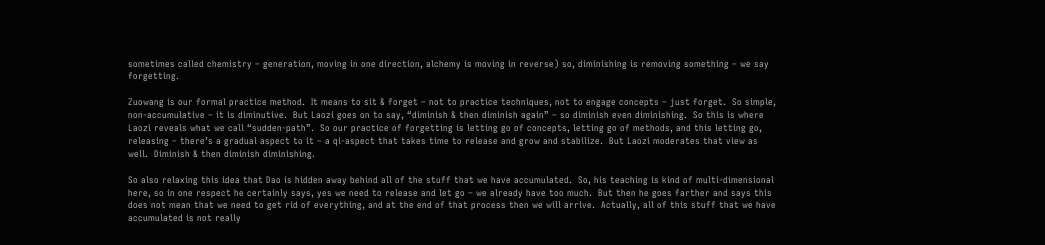sometimes called chemistry – generation, moving in one direction, alchemy is moving in reverse) so, diminishing is removing something – we say forgetting.

Zuowang is our formal practice method.  It means to sit & forget – not to practice techniques, not to engage concepts – just forget.  So simple, non-accumulative – it is diminutive.  But Laozi goes on to say, “diminish & then diminish again” – so diminish even diminishing.  So this is where Laozi reveals what we call “sudden-path”.  So our practice of forgetting is letting go of concepts, letting go of methods, and this letting go, releasing – there’s a gradual aspect to it – a qi-aspect that takes time to release and grow and stabilize.  But Laozi moderates that view as well.  Diminish & then diminish diminishing.

So also relaxing this idea that Dao is hidden away behind all of the stuff that we have accumulated.  So, his teaching is kind of multi-dimensional here, so in one respect he certainly says, yes we need to release and let go – we already have too much.  But then he goes farther and says this does not mean that we need to get rid of everything, and at the end of that process then we will arrive.  Actually, all of this stuff that we have accumulated is not really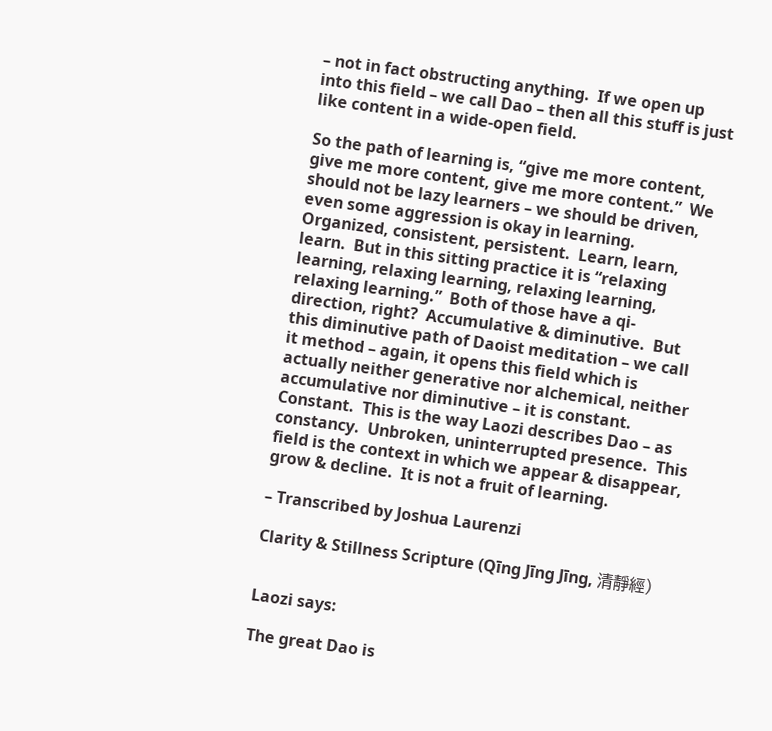– not in fact obstructing anything.  If we open up into this field – we call Dao – then all this stuff is just like content in a wide-open field.

So the path of learning is, “give me more content, give me more content, give me more content.”  We should not be lazy learners – we should be driven, even some aggression is okay in learning.  Organized, consistent, persistent.  Learn, learn, learn.  But in this sitting practice it is “relaxing learning, relaxing learning, relaxing learning, relaxing learning.”  Both of those have a qi-direction, right?  Accumulative & diminutive.  But this diminutive path of Daoist meditation – we call it method – again, it opens this field which is actually neither generative nor alchemical, neither accumulative nor diminutive – it is constant.  Constant.  This is the way Laozi describes Dao – as constancy.  Unbroken, uninterrupted presence.  This field is the context in which we appear & disappear, grow & decline.  It is not a fruit of learning.

– Transcribed by Joshua Laurenzi

Clarity & Stillness Scripture (Qīng Jīng Jīng, 清靜經)


Laozi says:

The great Dao is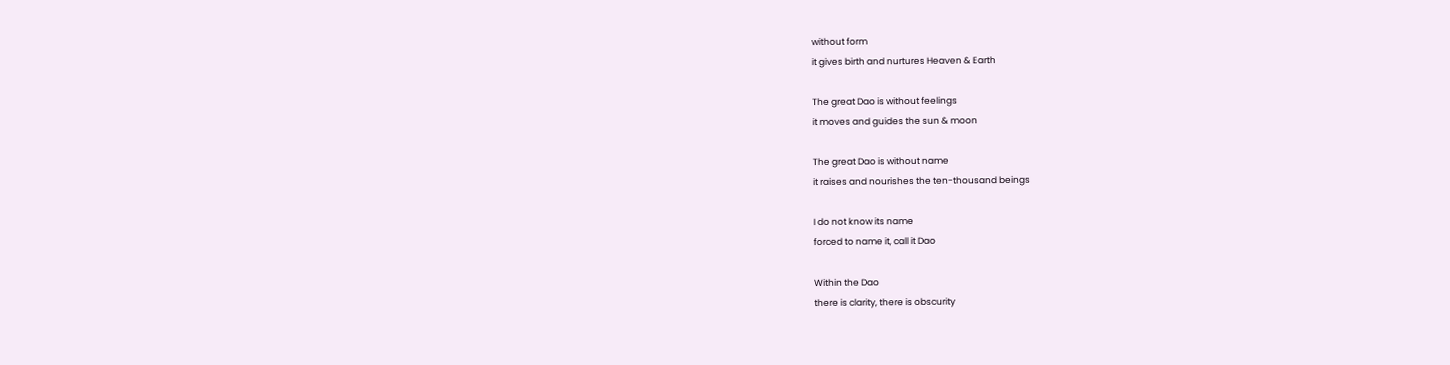without form
it gives birth and nurtures Heaven & Earth

The great Dao is without feelings
it moves and guides the sun & moon

The great Dao is without name
it raises and nourishes the ten-thousand beings

I do not know its name
forced to name it, call it Dao

Within the Dao
there is clarity, there is obscurity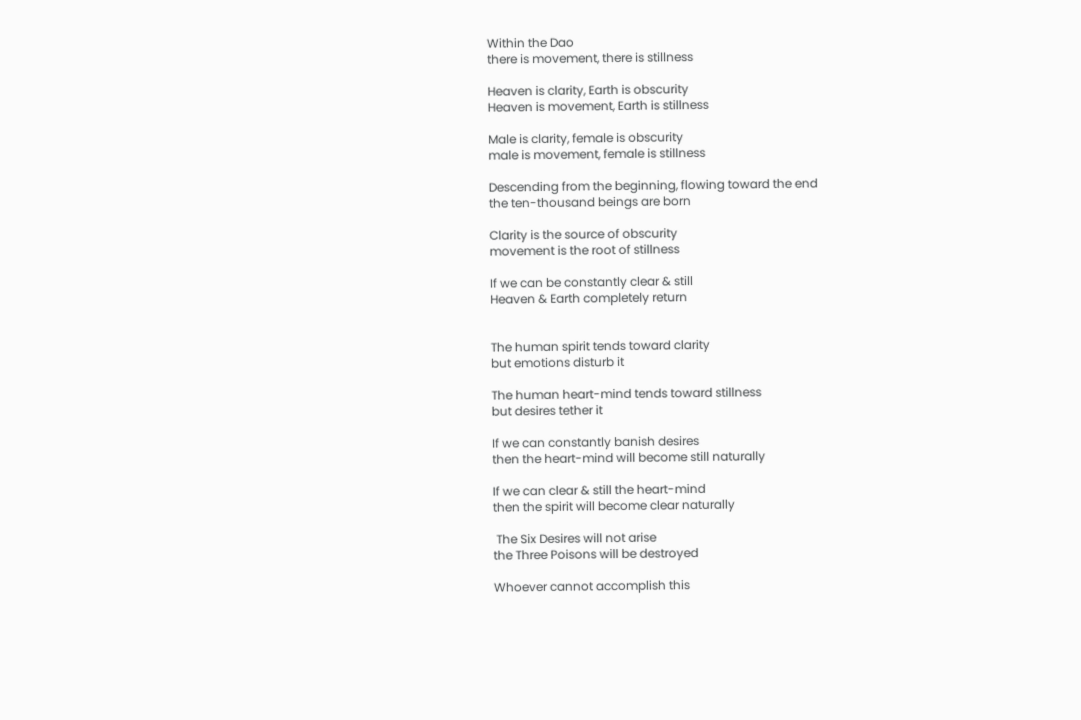Within the Dao
there is movement, there is stillness

Heaven is clarity, Earth is obscurity
Heaven is movement, Earth is stillness

Male is clarity, female is obscurity
male is movement, female is stillness

Descending from the beginning, flowing toward the end
the ten-thousand beings are born

Clarity is the source of obscurity
movement is the root of stillness

If we can be constantly clear & still
Heaven & Earth completely return


The human spirit tends toward clarity
but emotions disturb it

The human heart-mind tends toward stillness
but desires tether it

If we can constantly banish desires
then the heart-mind will become still naturally

If we can clear & still the heart-mind
then the spirit will become clear naturally

 The Six Desires will not arise
the Three Poisons will be destroyed

Whoever cannot accomplish this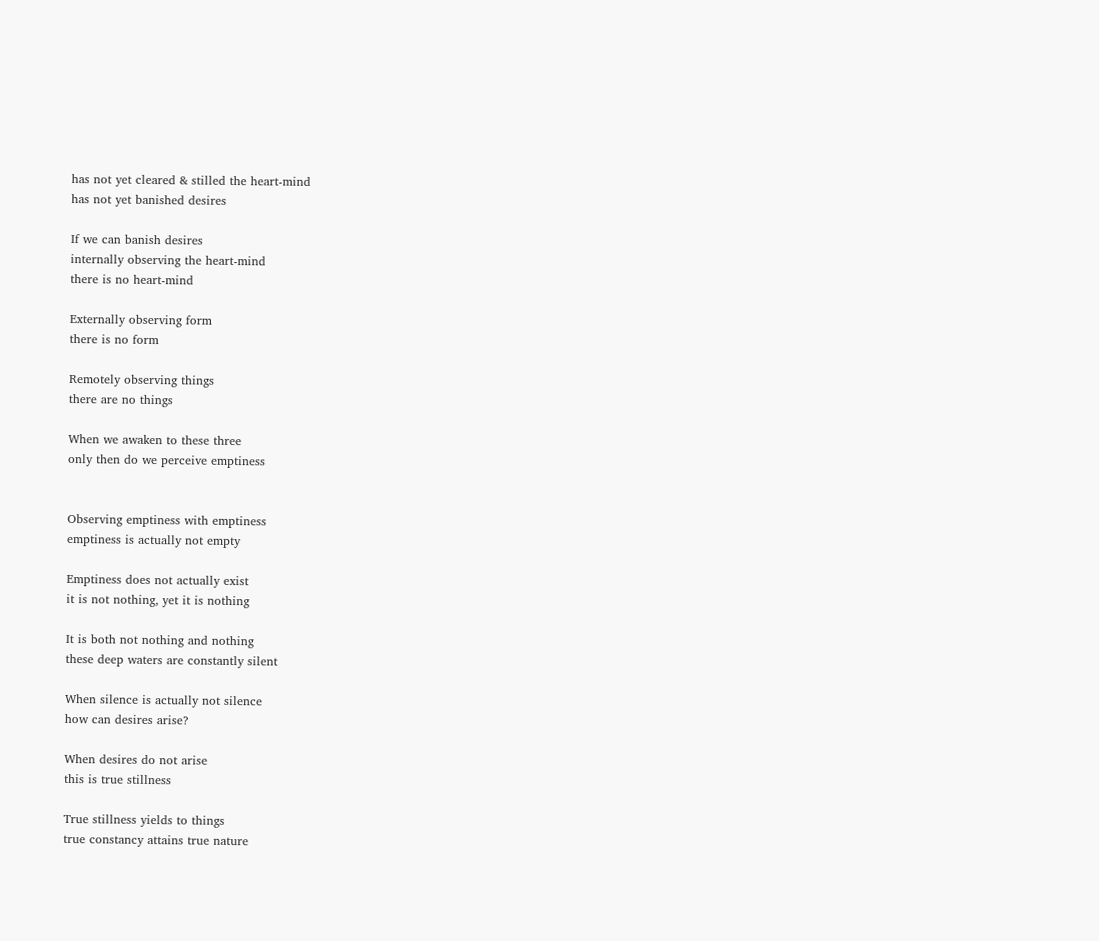has not yet cleared & stilled the heart-mind
has not yet banished desires

If we can banish desires
internally observing the heart-mind
there is no heart-mind

Externally observing form
there is no form

Remotely observing things
there are no things

When we awaken to these three
only then do we perceive emptiness


Observing emptiness with emptiness
emptiness is actually not empty

Emptiness does not actually exist
it is not nothing, yet it is nothing

It is both not nothing and nothing
these deep waters are constantly silent

When silence is actually not silence
how can desires arise?

When desires do not arise
this is true stillness

True stillness yields to things
true constancy attains true nature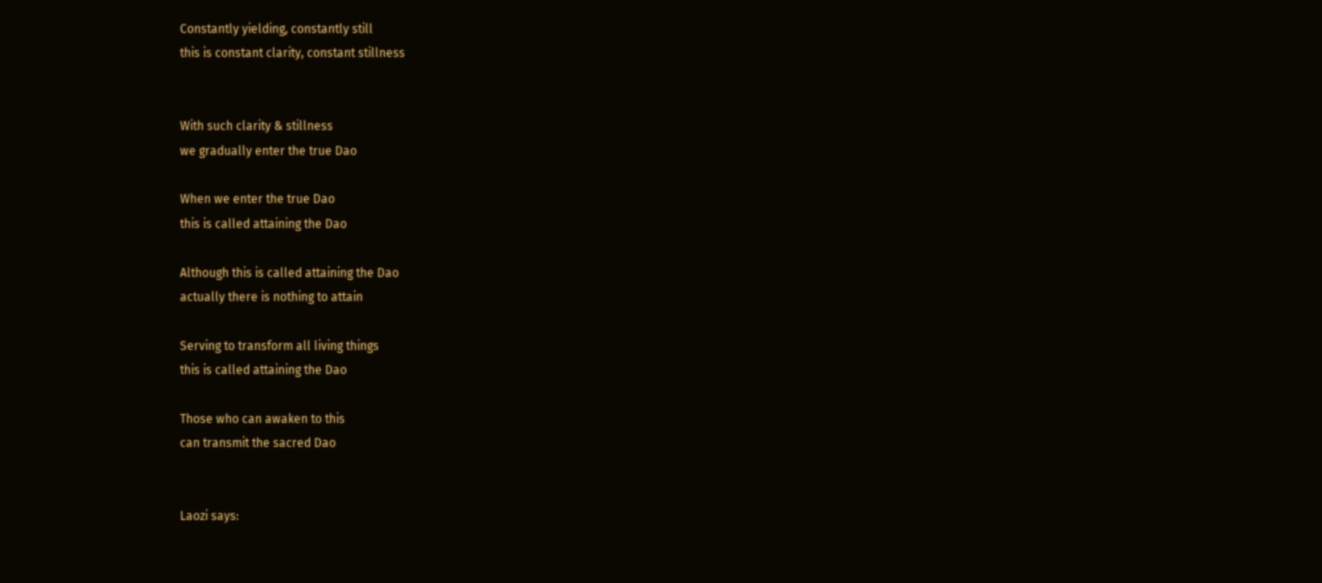Constantly yielding, constantly still
this is constant clarity, constant stillness


With such clarity & stillness
we gradually enter the true Dao

When we enter the true Dao
this is called attaining the Dao

Although this is called attaining the Dao
actually there is nothing to attain

Serving to transform all living things
this is called attaining the Dao

Those who can awaken to this
can transmit the sacred Dao


Laozi says: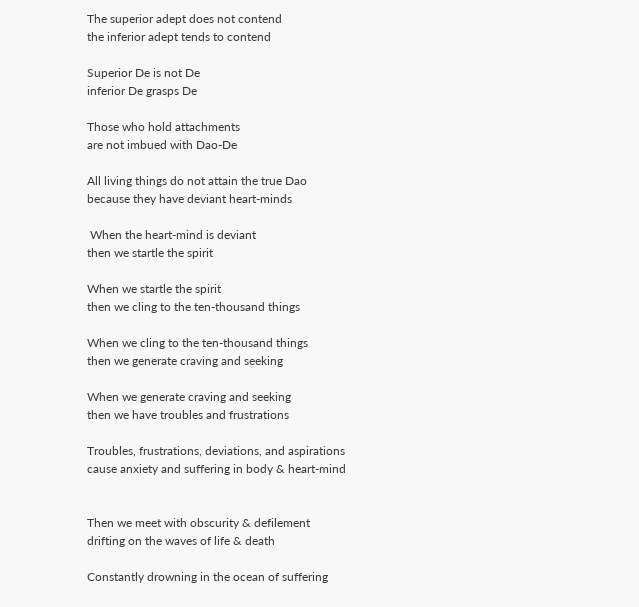The superior adept does not contend
the inferior adept tends to contend

Superior De is not De
inferior De grasps De

Those who hold attachments
are not imbued with Dao-De

All living things do not attain the true Dao
because they have deviant heart-minds

 When the heart-mind is deviant
then we startle the spirit

When we startle the spirit
then we cling to the ten-thousand things

When we cling to the ten-thousand things
then we generate craving and seeking

When we generate craving and seeking
then we have troubles and frustrations

Troubles, frustrations, deviations, and aspirations
cause anxiety and suffering in body & heart-mind


Then we meet with obscurity & defilement
drifting on the waves of life & death

Constantly drowning in the ocean of suffering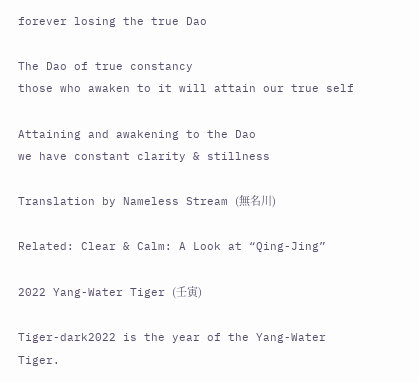forever losing the true Dao

The Dao of true constancy
those who awaken to it will attain our true self

Attaining and awakening to the Dao
we have constant clarity & stillness

Translation by Nameless Stream (無名川)

Related: Clear & Calm: A Look at “Qing-Jing”

2022 Yang-Water Tiger (壬寅)

Tiger-dark2022 is the year of the Yang-Water Tiger.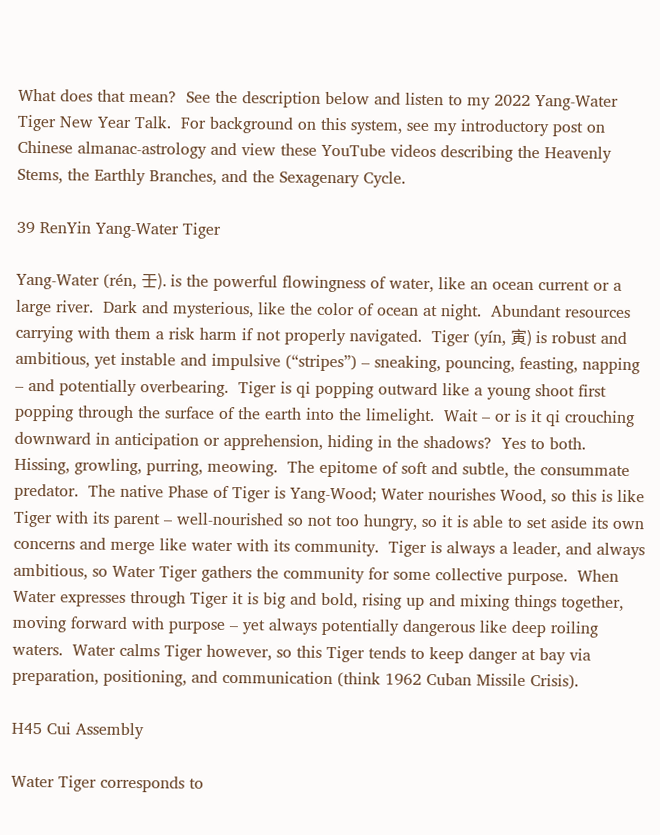What does that mean?  See the description below and listen to my 2022 Yang-Water Tiger New Year Talk.  For background on this system, see my introductory post on Chinese almanac-astrology and view these YouTube videos describing the Heavenly Stems, the Earthly Branches, and the Sexagenary Cycle.

39 RenYin Yang-Water Tiger

Yang-Water (rén, 壬). is the powerful flowingness of water, like an ocean current or a large river.  Dark and mysterious, like the color of ocean at night.  Abundant resources carrying with them a risk harm if not properly navigated.  Tiger (yín, 寅) is robust and ambitious, yet instable and impulsive (“stripes”) – sneaking, pouncing, feasting, napping – and potentially overbearing.  Tiger is qi popping outward like a young shoot first popping through the surface of the earth into the limelight.  Wait – or is it qi crouching downward in anticipation or apprehension, hiding in the shadows?  Yes to both.  Hissing, growling, purring, meowing.  The epitome of soft and subtle, the consummate predator.  The native Phase of Tiger is Yang-Wood; Water nourishes Wood, so this is like Tiger with its parent – well-nourished so not too hungry, so it is able to set aside its own concerns and merge like water with its community.  Tiger is always a leader, and always ambitious, so Water Tiger gathers the community for some collective purpose.  When Water expresses through Tiger it is big and bold, rising up and mixing things together, moving forward with purpose – yet always potentially dangerous like deep roiling waters.  Water calms Tiger however, so this Tiger tends to keep danger at bay via preparation, positioning, and communication (think 1962 Cuban Missile Crisis).

H45 Cui Assembly

Water Tiger corresponds to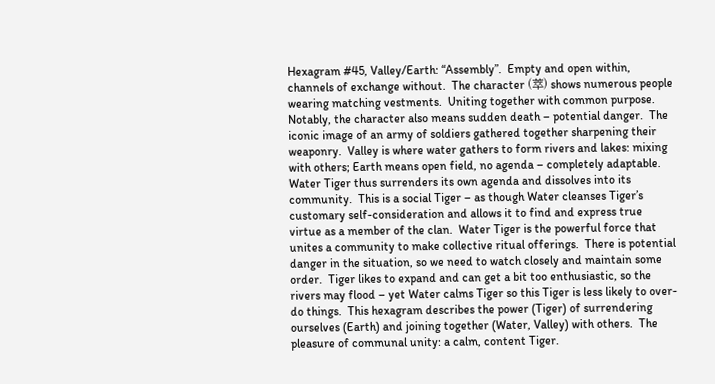Hexagram #45, Valley/Earth: “Assembly”.  Empty and open within, channels of exchange without.  The character (萃) shows numerous people wearing matching vestments.  Uniting together with common purpose.  Notably, the character also means sudden death – potential danger.  The iconic image of an army of soldiers gathered together sharpening their weaponry.  Valley is where water gathers to form rivers and lakes: mixing with others; Earth means open field, no agenda – completely adaptable.  Water Tiger thus surrenders its own agenda and dissolves into its community.  This is a social Tiger – as though Water cleanses Tiger’s customary self-consideration and allows it to find and express true virtue as a member of the clan.  Water Tiger is the powerful force that unites a community to make collective ritual offerings.  There is potential danger in the situation, so we need to watch closely and maintain some order.  Tiger likes to expand and can get a bit too enthusiastic, so the rivers may flood – yet Water calms Tiger so this Tiger is less likely to over-do things.  This hexagram describes the power (Tiger) of surrendering ourselves (Earth) and joining together (Water, Valley) with others.  The pleasure of communal unity: a calm, content Tiger.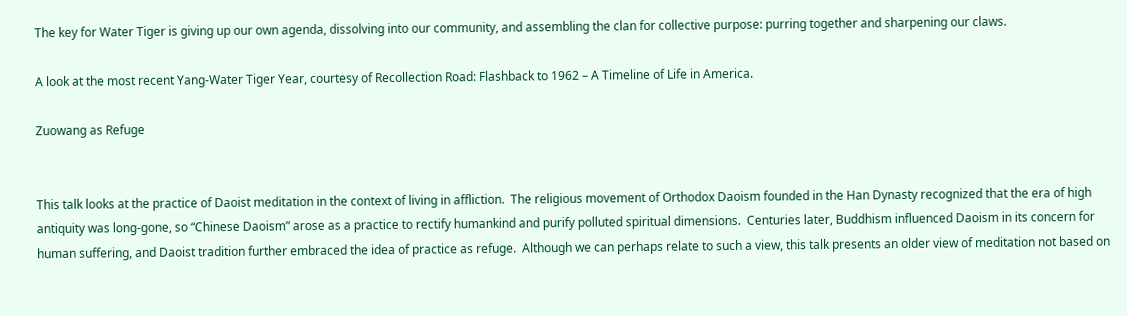The key for Water Tiger is giving up our own agenda, dissolving into our community, and assembling the clan for collective purpose: purring together and sharpening our claws.

A look at the most recent Yang-Water Tiger Year, courtesy of Recollection Road: Flashback to 1962 – A Timeline of Life in America.

Zuowang as Refuge


This talk looks at the practice of Daoist meditation in the context of living in affliction.  The religious movement of Orthodox Daoism founded in the Han Dynasty recognized that the era of high antiquity was long-gone, so “Chinese Daoism” arose as a practice to rectify humankind and purify polluted spiritual dimensions.  Centuries later, Buddhism influenced Daoism in its concern for human suffering, and Daoist tradition further embraced the idea of practice as refuge.  Although we can perhaps relate to such a view, this talk presents an older view of meditation not based on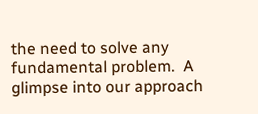the need to solve any fundamental problem.  A glimpse into our approach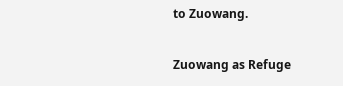to Zuowang.

Zuowang as Refuge